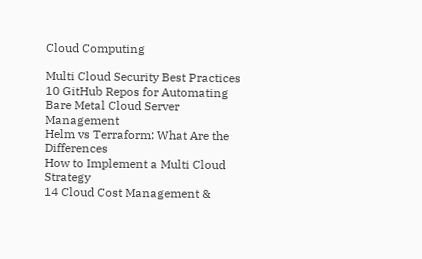Cloud Computing

Multi Cloud Security Best Practices
10 GitHub Repos for Automating Bare Metal Cloud Server Management
Helm vs Terraform: What Are the Differences
How to Implement a Multi Cloud Strategy
14 Cloud Cost Management &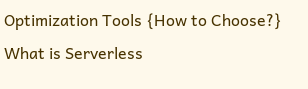Optimization Tools {How to Choose?}
What is Serverless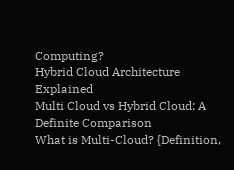Computing?
Hybrid Cloud Architecture Explained
Multi Cloud vs Hybrid Cloud: A Definite Comparison
What is Multi-Cloud? {Definition,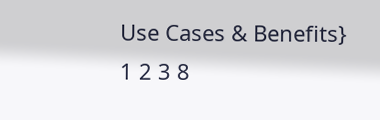Use Cases & Benefits}
1 2 3 8